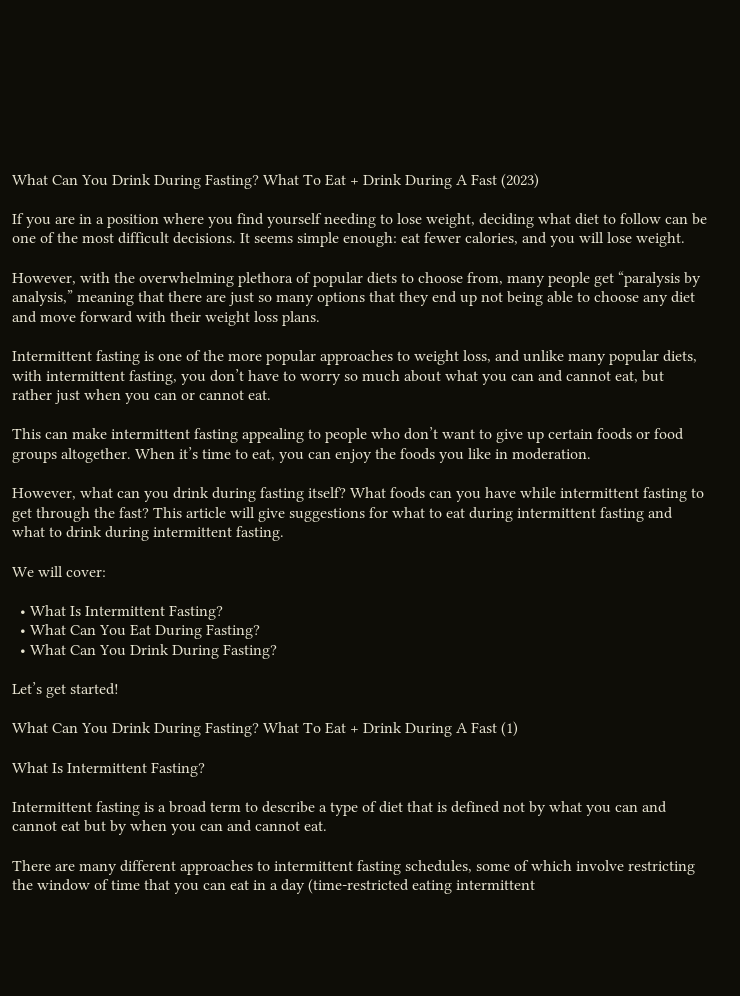What Can You Drink During Fasting? What To Eat + Drink During A Fast (2023)

If you are in a position where you find yourself needing to lose weight, deciding what diet to follow can be one of the most difficult decisions. It seems simple enough: eat fewer calories, and you will lose weight.

However, with the overwhelming plethora of popular diets to choose from, many people get “paralysis by analysis,” meaning that there are just so many options that they end up not being able to choose any diet and move forward with their weight loss plans.

Intermittent fasting is one of the more popular approaches to weight loss, and unlike many popular diets, with intermittent fasting, you don’t have to worry so much about what you can and cannot eat, but rather just when you can or cannot eat.

This can make intermittent fasting appealing to people who don’t want to give up certain foods or food groups altogether. When it’s time to eat, you can enjoy the foods you like in moderation.

However, what can you drink during fasting itself? What foods can you have while intermittent fasting to get through the fast? This article will give suggestions for what to eat during intermittent fasting and what to drink during intermittent fasting.

We will cover:

  • What Is Intermittent Fasting?
  • What Can You Eat During Fasting?
  • What Can You Drink During Fasting?

Let’s get started!

What Can You Drink During Fasting? What To Eat + Drink During A Fast (1)

What Is Intermittent Fasting?

Intermittent fasting is a broad term to describe a type of diet that is defined not by what you can and cannot eat but by when you can and cannot eat.

There are many different approaches to intermittent fasting schedules, some of which involve restricting the window of time that you can eat in a day (time-restricted eating intermittent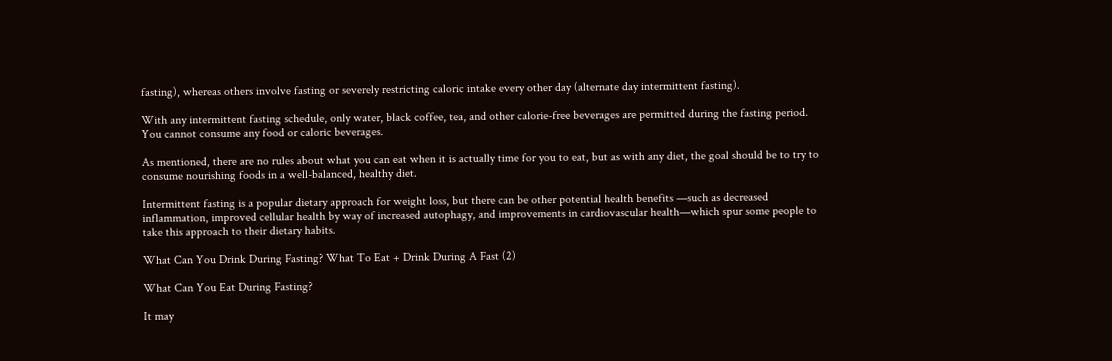fasting), whereas others involve fasting or severely restricting caloric intake every other day (alternate day intermittent fasting).

With any intermittent fasting schedule, only water, black coffee, tea, and other calorie-free beverages are permitted during the fasting period. You cannot consume any food or caloric beverages.

As mentioned, there are no rules about what you can eat when it is actually time for you to eat, but as with any diet, the goal should be to try to consume nourishing foods in a well-balanced, healthy diet.

Intermittent fasting is a popular dietary approach for weight loss, but there can be other potential health benefits —such as decreased inflammation, improved cellular health by way of increased autophagy, and improvements in cardiovascular health—which spur some people to take this approach to their dietary habits.

What Can You Drink During Fasting? What To Eat + Drink During A Fast (2)

What Can You Eat During Fasting?

It may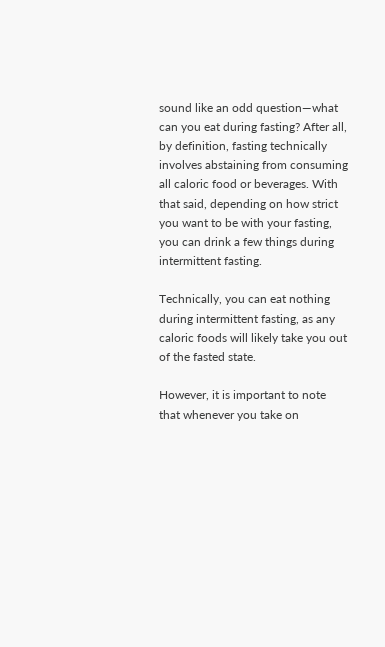sound like an odd question—what can you eat during fasting? After all, by definition, fasting technically involves abstaining from consuming all caloric food or beverages. With that said, depending on how strict you want to be with your fasting, you can drink a few things during intermittent fasting.

Technically, you can eat nothing during intermittent fasting, as any caloric foods will likely take you out of the fasted state.

However, it is important to note that whenever you take on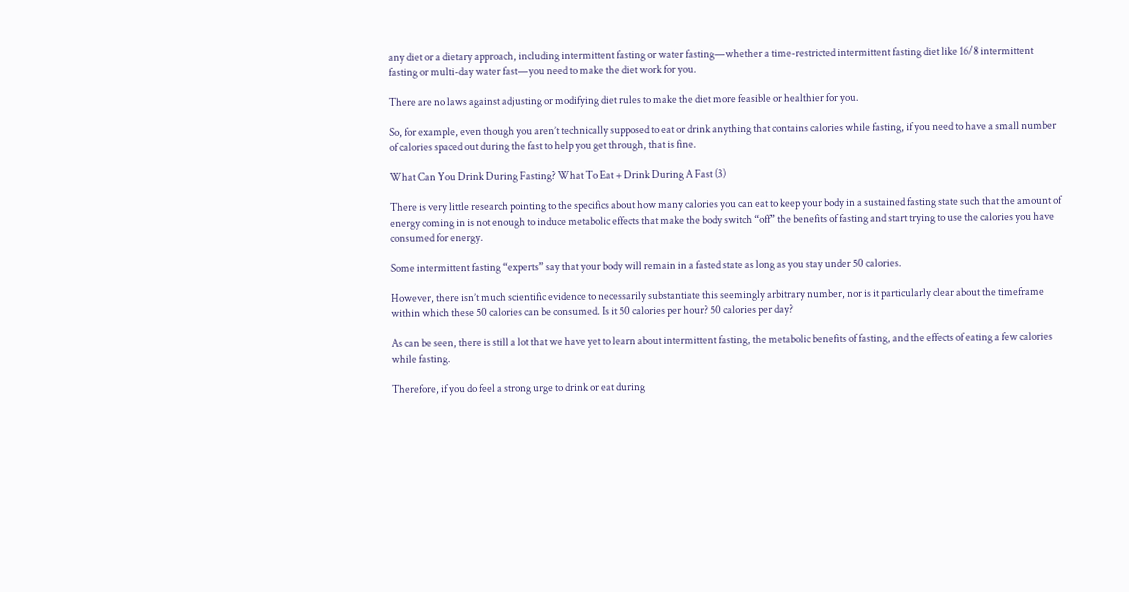any diet or a dietary approach, including intermittent fasting or water fasting—whether a time-restricted intermittent fasting diet like 16/8 intermittent fasting or multi-day water fast—you need to make the diet work for you.

There are no laws against adjusting or modifying diet rules to make the diet more feasible or healthier for you.

So, for example, even though you aren’t technically supposed to eat or drink anything that contains calories while fasting, if you need to have a small number of calories spaced out during the fast to help you get through, that is fine.

What Can You Drink During Fasting? What To Eat + Drink During A Fast (3)

There is very little research pointing to the specifics about how many calories you can eat to keep your body in a sustained fasting state such that the amount of energy coming in is not enough to induce metabolic effects that make the body switch “off” the benefits of fasting and start trying to use the calories you have consumed for energy.

Some intermittent fasting “experts” say that your body will remain in a fasted state as long as you stay under 50 calories.

However, there isn’t much scientific evidence to necessarily substantiate this seemingly arbitrary number, nor is it particularly clear about the timeframe within which these 50 calories can be consumed. Is it 50 calories per hour? 50 calories per day?

As can be seen, there is still a lot that we have yet to learn about intermittent fasting, the metabolic benefits of fasting, and the effects of eating a few calories while fasting.

Therefore, if you do feel a strong urge to drink or eat during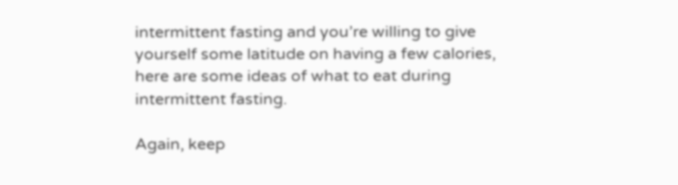intermittent fasting and you’re willing to give yourself some latitude on having a few calories, here are some ideas of what to eat during intermittent fasting.

Again, keep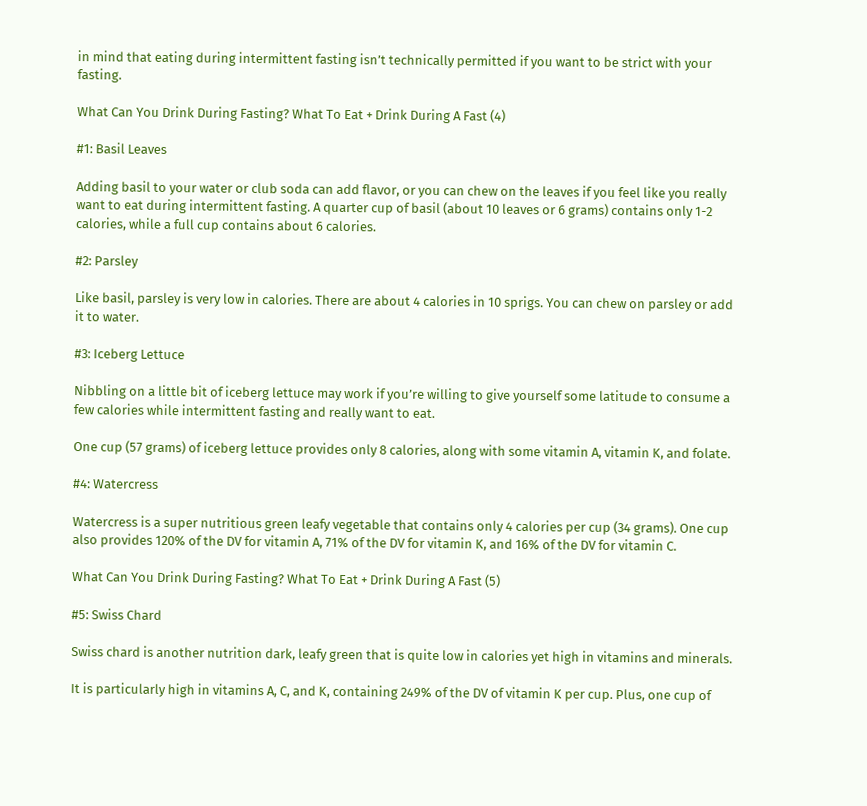in mind that eating during intermittent fasting isn’t technically permitted if you want to be strict with your fasting.

What Can You Drink During Fasting? What To Eat + Drink During A Fast (4)

#1: Basil Leaves

Adding basil to your water or club soda can add flavor, or you can chew on the leaves if you feel like you really want to eat during intermittent fasting. A quarter cup of basil (about 10 leaves or 6 grams) contains only 1-2 calories, while a full cup contains about 6 calories.

#2: Parsley

Like basil, parsley is very low in calories. There are about 4 calories in 10 sprigs. You can chew on parsley or add it to water.

#3: Iceberg Lettuce

Nibbling on a little bit of iceberg lettuce may work if you’re willing to give yourself some latitude to consume a few calories while intermittent fasting and really want to eat.

One cup (57 grams) of iceberg lettuce provides only 8 calories, along with some vitamin A, vitamin K, and folate.

#4: Watercress

Watercress is a super nutritious green leafy vegetable that contains only 4 calories per cup (34 grams). One cup also provides 120% of the DV for vitamin A, 71% of the DV for vitamin K, and 16% of the DV for vitamin C.

What Can You Drink During Fasting? What To Eat + Drink During A Fast (5)

#5: Swiss Chard

Swiss chard is another nutrition dark, leafy green that is quite low in calories yet high in vitamins and minerals.

It is particularly high in vitamins A, C, and K, containing 249% of the DV of vitamin K per cup. Plus, one cup of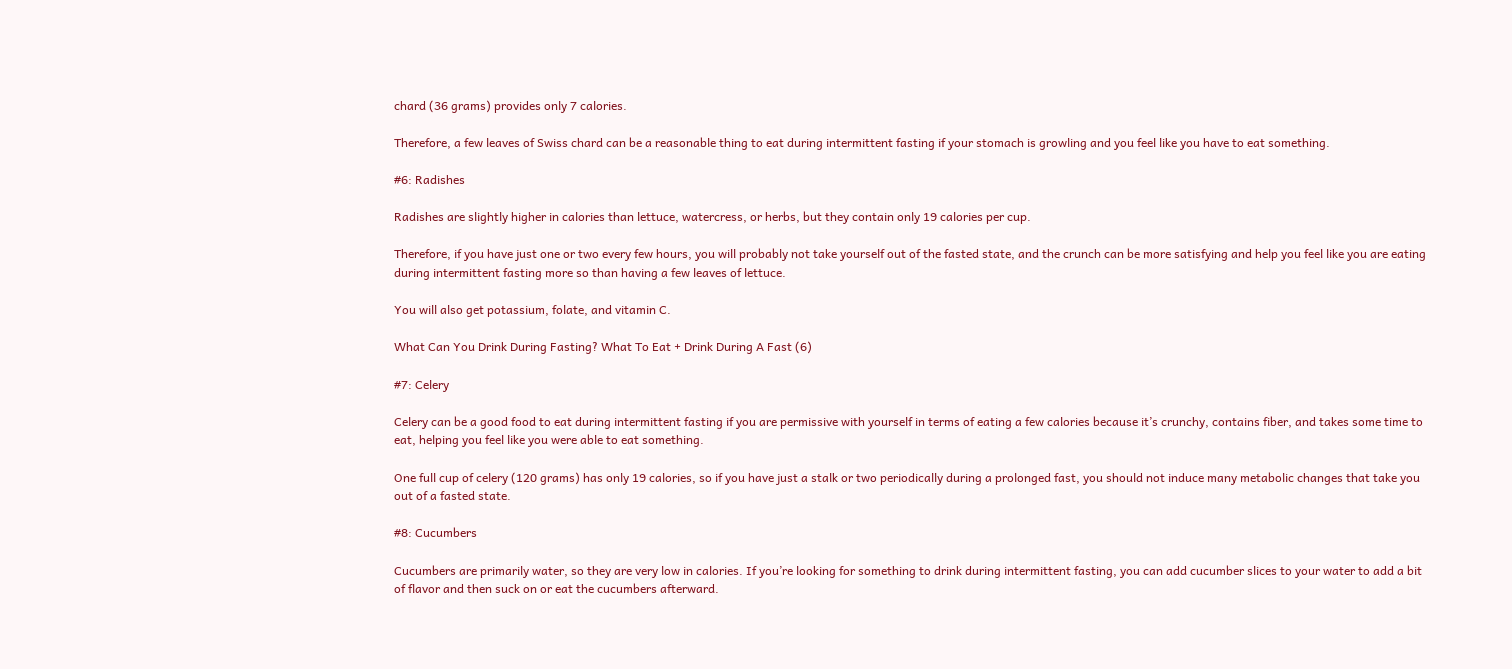chard (36 grams) provides only 7 calories.

Therefore, a few leaves of Swiss chard can be a reasonable thing to eat during intermittent fasting if your stomach is growling and you feel like you have to eat something.

#6: Radishes

Radishes are slightly higher in calories than lettuce, watercress, or herbs, but they contain only 19 calories per cup.

Therefore, if you have just one or two every few hours, you will probably not take yourself out of the fasted state, and the crunch can be more satisfying and help you feel like you are eating during intermittent fasting more so than having a few leaves of lettuce.

You will also get potassium, folate, and vitamin C.

What Can You Drink During Fasting? What To Eat + Drink During A Fast (6)

#7: Celery

Celery can be a good food to eat during intermittent fasting if you are permissive with yourself in terms of eating a few calories because it’s crunchy, contains fiber, and takes some time to eat, helping you feel like you were able to eat something.

One full cup of celery (120 grams) has only 19 calories, so if you have just a stalk or two periodically during a prolonged fast, you should not induce many metabolic changes that take you out of a fasted state.

#8: Cucumbers

Cucumbers are primarily water, so they are very low in calories. If you’re looking for something to drink during intermittent fasting, you can add cucumber slices to your water to add a bit of flavor and then suck on or eat the cucumbers afterward.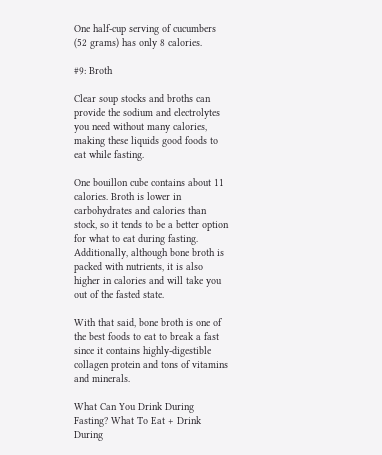One half-cup serving of cucumbers (52 grams) has only 8 calories.

#9: Broth

Clear soup stocks and broths can provide the sodium and electrolytes you need without many calories, making these liquids good foods to eat while fasting.

One bouillon cube contains about 11 calories. Broth is lower in carbohydrates and calories than stock, so it tends to be a better option for what to eat during fasting. Additionally, although bone broth is packed with nutrients, it is also higher in calories and will take you out of the fasted state.

With that said, bone broth is one of the best foods to eat to break a fast since it contains highly-digestible collagen protein and tons of vitamins and minerals.

What Can You Drink During Fasting? What To Eat + Drink During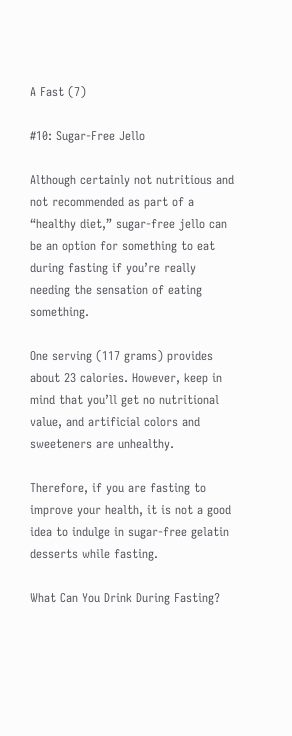A Fast (7)

#10: Sugar-Free Jello

Although certainly not nutritious and not recommended as part of a “healthy diet,” sugar-free jello can be an option for something to eat during fasting if you’re really needing the sensation of eating something.

One serving (117 grams) provides about 23 calories. However, keep in mind that you’ll get no nutritional value, and artificial colors and sweeteners are unhealthy.

Therefore, if you are fasting to improve your health, it is not a good idea to indulge in sugar-free gelatin desserts while fasting.

What Can You Drink During Fasting?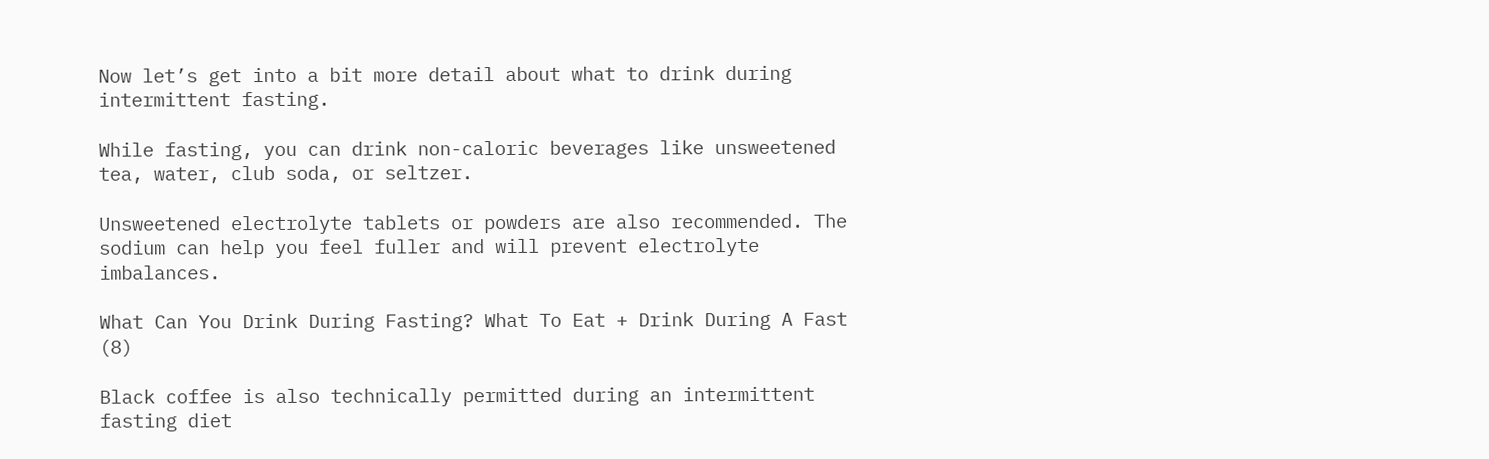Now let’s get into a bit more detail about what to drink during intermittent fasting.

While fasting, you can drink non-caloric beverages like unsweetened tea, water, club soda, or seltzer.

Unsweetened electrolyte tablets or powders are also recommended. The sodium can help you feel fuller and will prevent electrolyte imbalances.

What Can You Drink During Fasting? What To Eat + Drink During A Fast (8)

Black coffee is also technically permitted during an intermittent fasting diet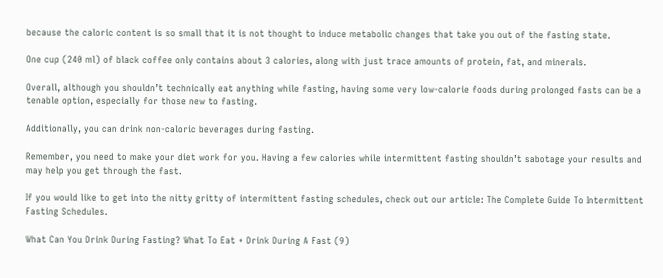because the caloric content is so small that it is not thought to induce metabolic changes that take you out of the fasting state.

One cup (240 ml) of black coffee only contains about 3 calories, along with just trace amounts of protein, fat, and minerals.

Overall, although you shouldn’t technically eat anything while fasting, having some very low-calorie foods during prolonged fasts can be a tenable option, especially for those new to fasting.

Additionally, you can drink non-caloric beverages during fasting.

Remember, you need to make your diet work for you. Having a few calories while intermittent fasting shouldn’t sabotage your results and may help you get through the fast.

If you would like to get into the nitty gritty of intermittent fasting schedules, check out our article: The Complete Guide To Intermittent Fasting Schedules.

What Can You Drink During Fasting? What To Eat + Drink During A Fast (9)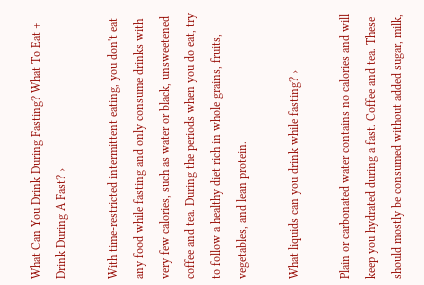What Can You Drink During Fasting? What To Eat + Drink During A Fast? ›

With time-restricted intermittent eating, you don't eat any food while fasting and only consume drinks with very few calories, such as water or black, unsweetened coffee and tea. During the periods when you do eat, try to follow a healthy diet rich in whole grains, fruits, vegetables, and lean protein.

What liquids can you drink while fasting? ›

Plain or carbonated water contains no calories and will keep you hydrated during a fast. Coffee and tea. These should mostly be consumed without added sugar, milk,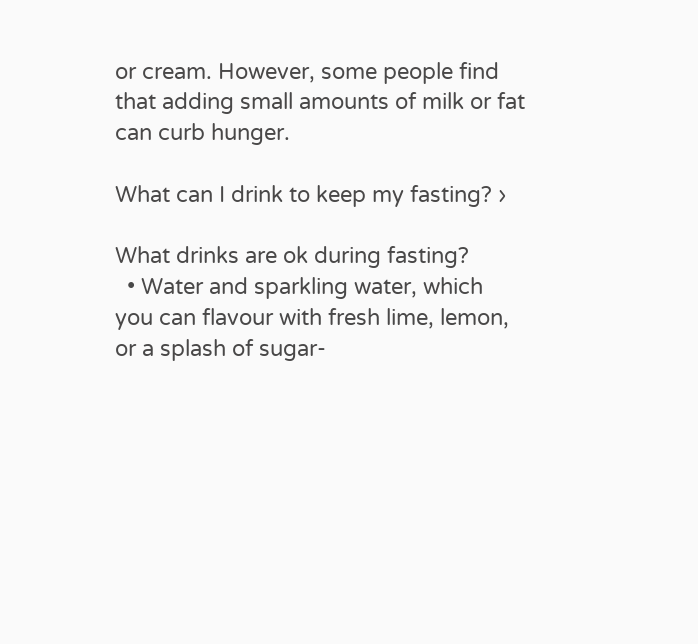or cream. However, some people find that adding small amounts of milk or fat can curb hunger.

What can I drink to keep my fasting? ›

What drinks are ok during fasting?
  • Water and sparkling water, which you can flavour with fresh lime, lemon, or a splash of sugar-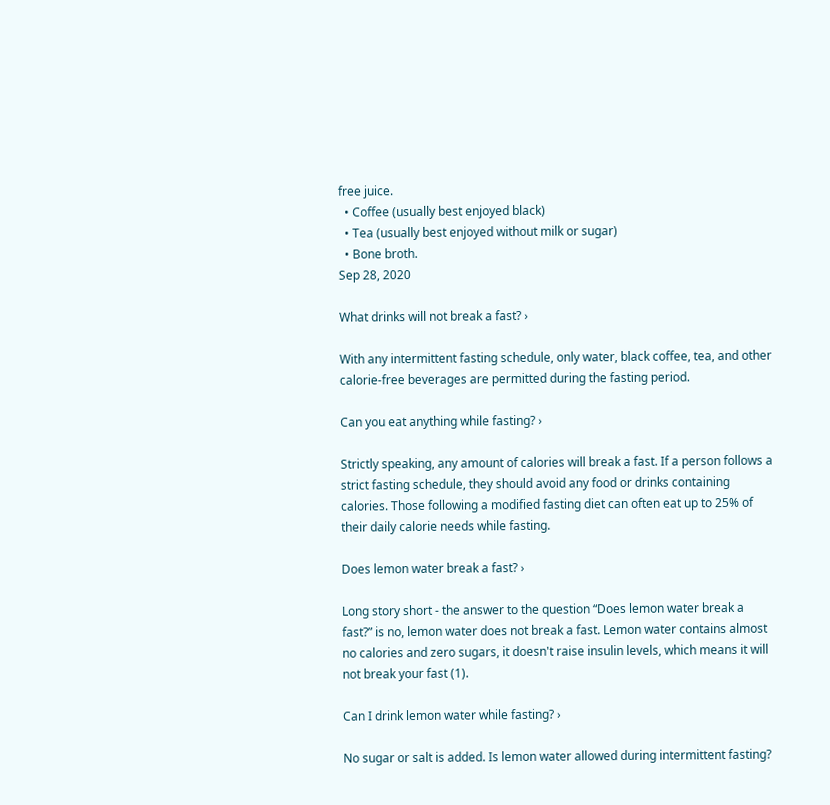free juice.
  • Coffee (usually best enjoyed black)
  • Tea (usually best enjoyed without milk or sugar)
  • Bone broth.
Sep 28, 2020

What drinks will not break a fast? ›

With any intermittent fasting schedule, only water, black coffee, tea, and other calorie-free beverages are permitted during the fasting period.

Can you eat anything while fasting? ›

Strictly speaking, any amount of calories will break a fast. If a person follows a strict fasting schedule, they should avoid any food or drinks containing calories. Those following a modified fasting diet can often eat up to 25% of their daily calorie needs while fasting.

Does lemon water break a fast? ›

Long story short - the answer to the question “Does lemon water break a fast?” is no, lemon water does not break a fast. Lemon water contains almost no calories and zero sugars, it doesn't raise insulin levels, which means it will not break your fast (1).

Can I drink lemon water while fasting? ›

No sugar or salt is added. Is lemon water allowed during intermittent fasting?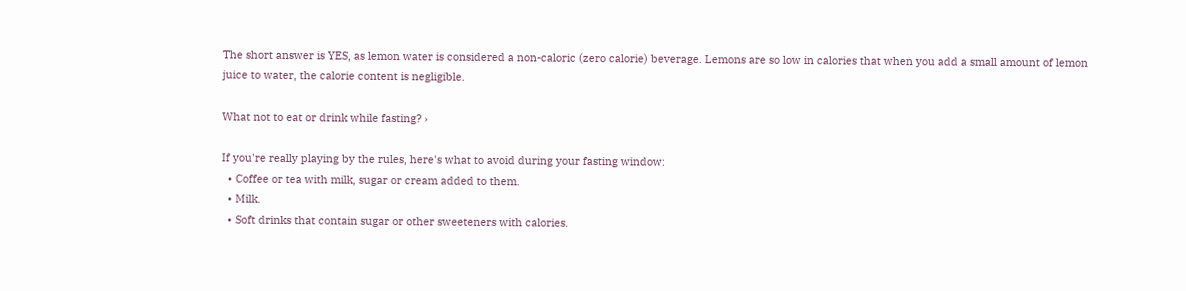The short answer is YES, as lemon water is considered a non-caloric (zero calorie) beverage. Lemons are so low in calories that when you add a small amount of lemon juice to water, the calorie content is negligible.

What not to eat or drink while fasting? ›

If you're really playing by the rules, here's what to avoid during your fasting window:
  • Coffee or tea with milk, sugar or cream added to them.
  • Milk.
  • Soft drinks that contain sugar or other sweeteners with calories.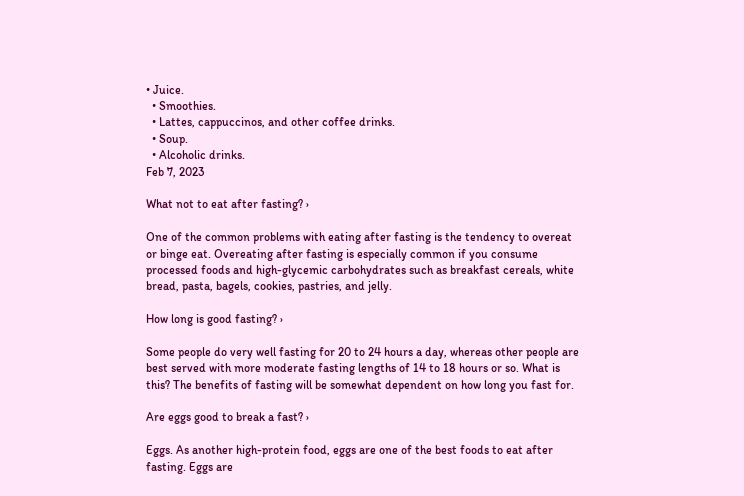• Juice.
  • Smoothies.
  • Lattes, cappuccinos, and other coffee drinks.
  • Soup.
  • Alcoholic drinks.
Feb 7, 2023

What not to eat after fasting? ›

One of the common problems with eating after fasting is the tendency to overeat or binge eat. Overeating after fasting is especially common if you consume processed foods and high-glycemic carbohydrates such as breakfast cereals, white bread, pasta, bagels, cookies, pastries, and jelly.

How long is good fasting? ›

Some people do very well fasting for 20 to 24 hours a day, whereas other people are best served with more moderate fasting lengths of 14 to 18 hours or so. What is this? The benefits of fasting will be somewhat dependent on how long you fast for.

Are eggs good to break a fast? ›

Eggs. As another high-protein food, eggs are one of the best foods to eat after fasting. Eggs are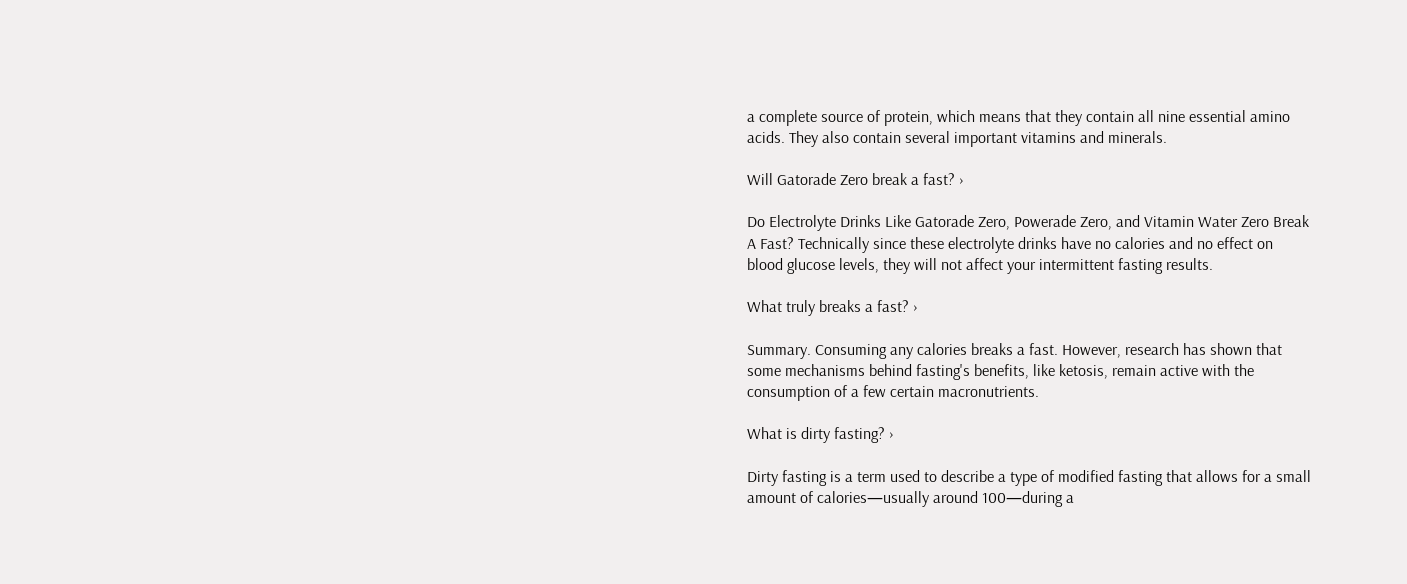a complete source of protein, which means that they contain all nine essential amino acids. They also contain several important vitamins and minerals.

Will Gatorade Zero break a fast? ›

Do Electrolyte Drinks Like Gatorade Zero, Powerade Zero, and Vitamin Water Zero Break A Fast? Technically since these electrolyte drinks have no calories and no effect on blood glucose levels, they will not affect your intermittent fasting results.

What truly breaks a fast? ›

Summary. Consuming any calories breaks a fast. However, research has shown that some mechanisms behind fasting's benefits, like ketosis, remain active with the consumption of a few certain macronutrients.

What is dirty fasting? ›

Dirty fasting is a term used to describe a type of modified fasting that allows for a small amount of calories—usually around 100—during a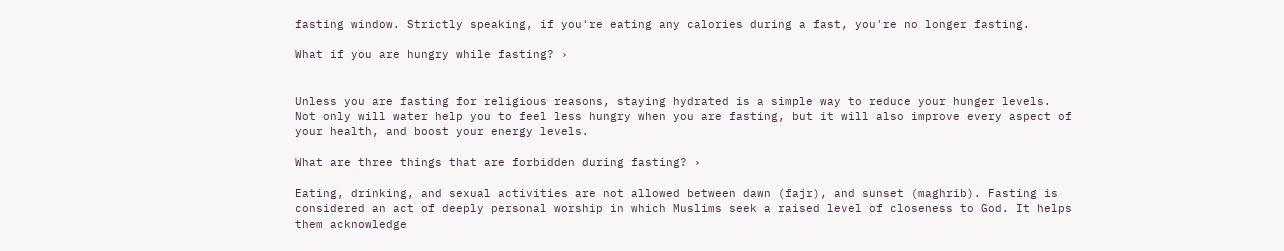fasting window. Strictly speaking, if you're eating any calories during a fast, you're no longer fasting.

What if you are hungry while fasting? ›


Unless you are fasting for religious reasons, staying hydrated is a simple way to reduce your hunger levels. Not only will water help you to feel less hungry when you are fasting, but it will also improve every aspect of your health, and boost your energy levels.

What are three things that are forbidden during fasting? ›

Eating, drinking, and sexual activities are not allowed between dawn (fajr), and sunset (maghrib). Fasting is considered an act of deeply personal worship in which Muslims seek a raised level of closeness to God. It helps them acknowledge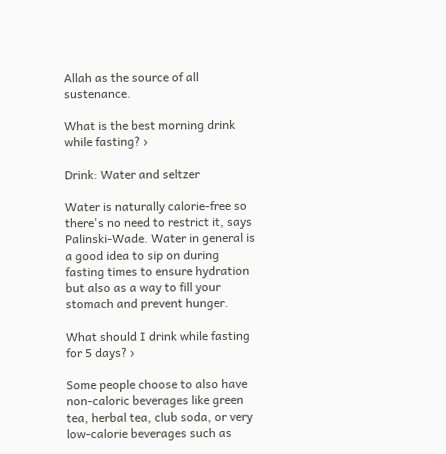Allah as the source of all sustenance.

What is the best morning drink while fasting? ›

Drink: Water and seltzer

Water is naturally calorie-free so there's no need to restrict it, says Palinski-Wade. Water in general is a good idea to sip on during fasting times to ensure hydration but also as a way to fill your stomach and prevent hunger.

What should I drink while fasting for 5 days? ›

Some people choose to also have non-caloric beverages like green tea, herbal tea, club soda, or very low-calorie beverages such as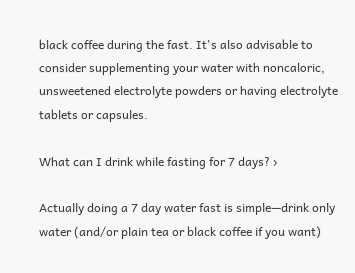black coffee during the fast. It's also advisable to consider supplementing your water with noncaloric, unsweetened electrolyte powders or having electrolyte tablets or capsules.

What can I drink while fasting for 7 days? ›

Actually doing a 7 day water fast is simple—drink only water (and/or plain tea or black coffee if you want)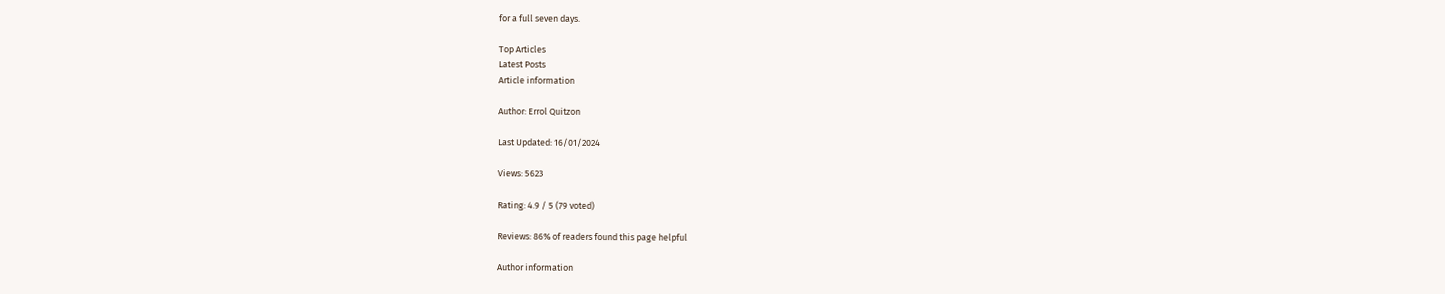for a full seven days.

Top Articles
Latest Posts
Article information

Author: Errol Quitzon

Last Updated: 16/01/2024

Views: 5623

Rating: 4.9 / 5 (79 voted)

Reviews: 86% of readers found this page helpful

Author information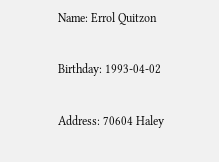Name: Errol Quitzon

Birthday: 1993-04-02

Address: 70604 Haley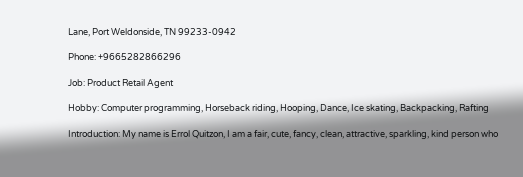Lane, Port Weldonside, TN 99233-0942

Phone: +9665282866296

Job: Product Retail Agent

Hobby: Computer programming, Horseback riding, Hooping, Dance, Ice skating, Backpacking, Rafting

Introduction: My name is Errol Quitzon, I am a fair, cute, fancy, clean, attractive, sparkling, kind person who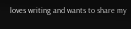loves writing and wants to share my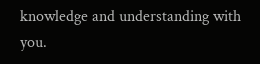knowledge and understanding with you.